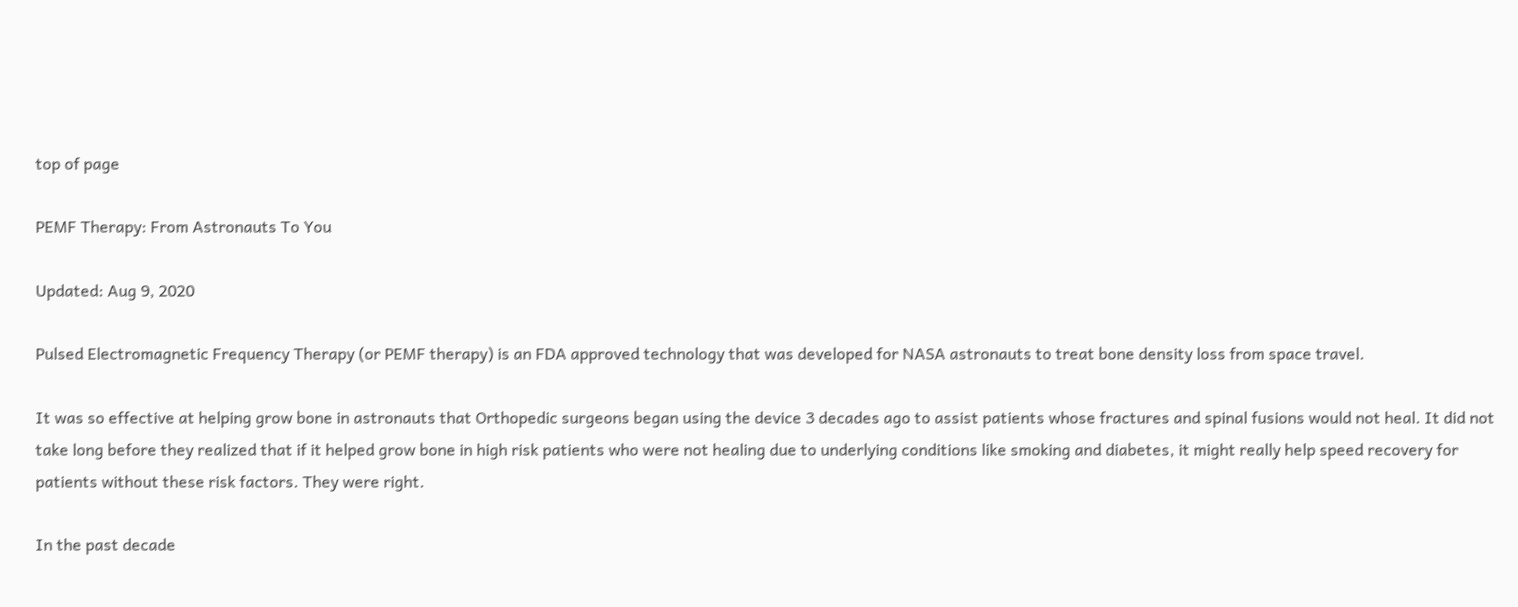top of page

PEMF Therapy: From Astronauts To You

Updated: Aug 9, 2020

Pulsed Electromagnetic Frequency Therapy (or PEMF therapy) is an FDA approved technology that was developed for NASA astronauts to treat bone density loss from space travel.

It was so effective at helping grow bone in astronauts that Orthopedic surgeons began using the device 3 decades ago to assist patients whose fractures and spinal fusions would not heal. It did not take long before they realized that if it helped grow bone in high risk patients who were not healing due to underlying conditions like smoking and diabetes, it might really help speed recovery for patients without these risk factors. They were right.

In the past decade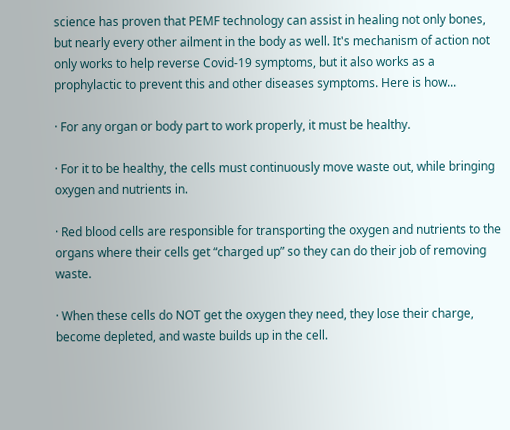science has proven that PEMF technology can assist in healing not only bones, but nearly every other ailment in the body as well. It's mechanism of action not only works to help reverse Covid-19 symptoms, but it also works as a prophylactic to prevent this and other diseases symptoms. Here is how...

· For any organ or body part to work properly, it must be healthy.

· For it to be healthy, the cells must continuously move waste out, while bringing oxygen and nutrients in.

· Red blood cells are responsible for transporting the oxygen and nutrients to the organs where their cells get “charged up” so they can do their job of removing waste.

· When these cells do NOT get the oxygen they need, they lose their charge, become depleted, and waste builds up in the cell.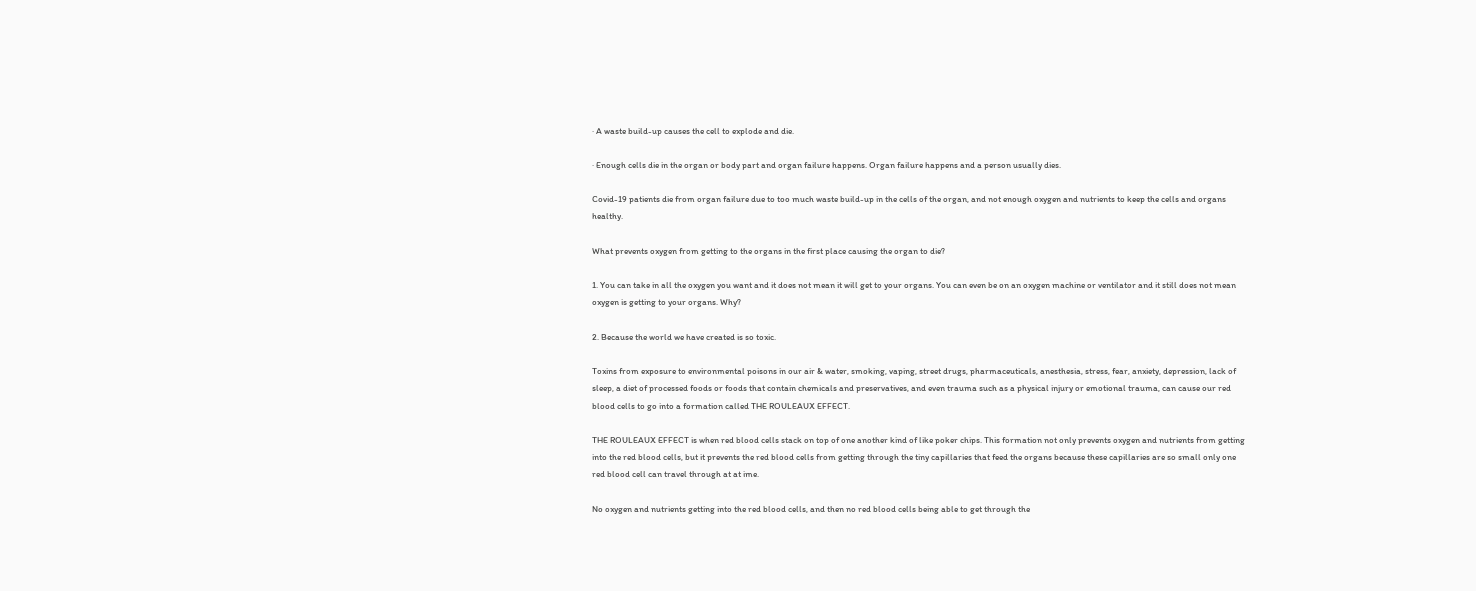· A waste build-up causes the cell to explode and die.

· Enough cells die in the organ or body part and organ failure happens. Organ failure happens and a person usually dies.

Covid-19 patients die from organ failure due to too much waste build-up in the cells of the organ, and not enough oxygen and nutrients to keep the cells and organs healthy.

What prevents oxygen from getting to the organs in the first place causing the organ to die?

1. You can take in all the oxygen you want and it does not mean it will get to your organs. You can even be on an oxygen machine or ventilator and it still does not mean oxygen is getting to your organs. Why?

2. Because the world we have created is so toxic.

Toxins from exposure to environmental poisons in our air & water, smoking, vaping, street drugs, pharmaceuticals, anesthesia, stress, fear, anxiety, depression, lack of sleep, a diet of processed foods or foods that contain chemicals and preservatives, and even trauma such as a physical injury or emotional trauma, can cause our red blood cells to go into a formation called THE ROULEAUX EFFECT.

THE ROULEAUX EFFECT is when red blood cells stack on top of one another kind of like poker chips. This formation not only prevents oxygen and nutrients from getting into the red blood cells, but it prevents the red blood cells from getting through the tiny capillaries that feed the organs because these capillaries are so small only one red blood cell can travel through at at ime.

No oxygen and nutrients getting into the red blood cells, and then no red blood cells being able to get through the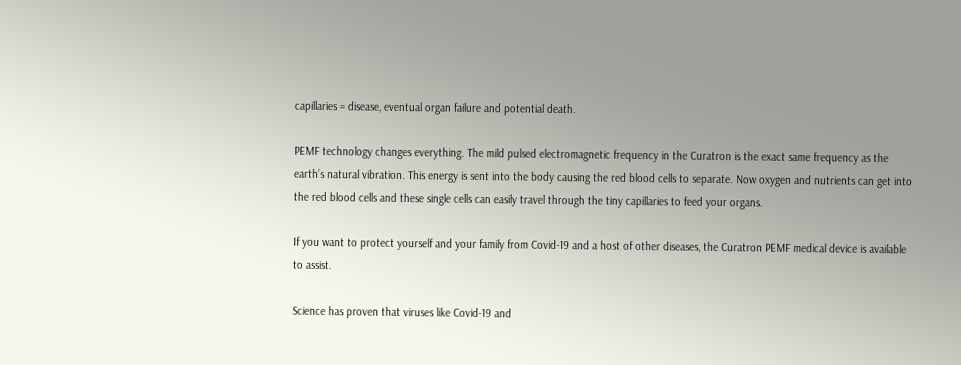capillaries = disease, eventual organ failure and potential death.

PEMF technology changes everything. The mild pulsed electromagnetic frequency in the Curatron is the exact same frequency as the earth’s natural vibration. This energy is sent into the body causing the red blood cells to separate. Now oxygen and nutrients can get into the red blood cells and these single cells can easily travel through the tiny capillaries to feed your organs.

If you want to protect yourself and your family from Covid-19 and a host of other diseases, the Curatron PEMF medical device is available to assist.

Science has proven that viruses like Covid-19 and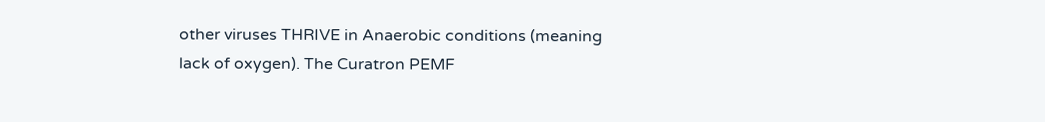other viruses THRIVE in Anaerobic conditions (meaning lack of oxygen). The Curatron PEMF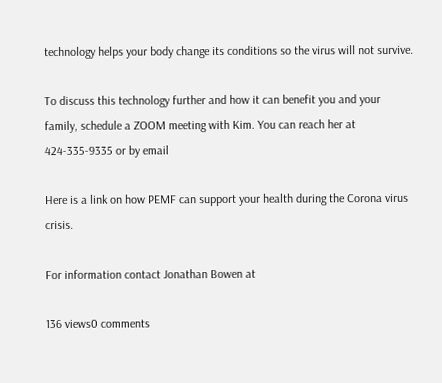technology helps your body change its conditions so the virus will not survive.

To discuss this technology further and how it can benefit you and your family, schedule a ZOOM meeting with Kim. You can reach her at 424-335-9335 or by email

Here is a link on how PEMF can support your health during the Corona virus crisis.

For information contact Jonathan Bowen at

136 views0 comments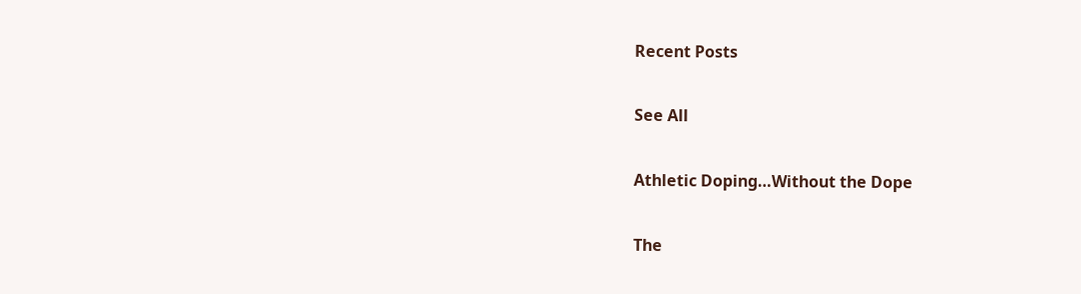Recent Posts

See All

Athletic Doping…Without the Dope

The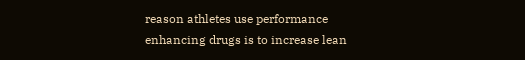reason athletes use performance enhancing drugs is to increase lean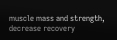muscle mass and strength, decrease recovery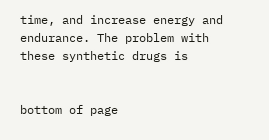time, and increase energy and endurance. The problem with these synthetic drugs is


bottom of page